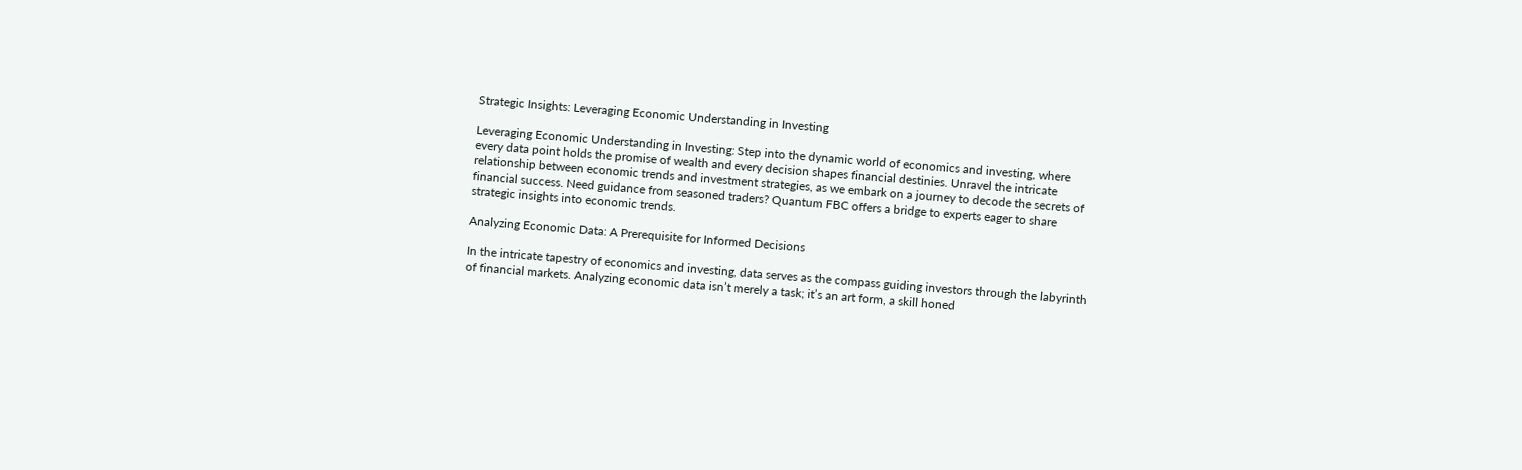Strategic Insights: Leveraging Economic Understanding in Investing

Leveraging Economic Understanding in Investing: Step into the dynamic world of economics and investing, where every data point holds the promise of wealth and every decision shapes financial destinies. Unravel the intricate relationship between economic trends and investment strategies, as we embark on a journey to decode the secrets of financial success. Need guidance from seasoned traders? Quantum FBC offers a bridge to experts eager to share strategic insights into economic trends.

Analyzing Economic Data: A Prerequisite for Informed Decisions

In the intricate tapestry of economics and investing, data serves as the compass guiding investors through the labyrinth of financial markets. Analyzing economic data isn’t merely a task; it’s an art form, a skill honed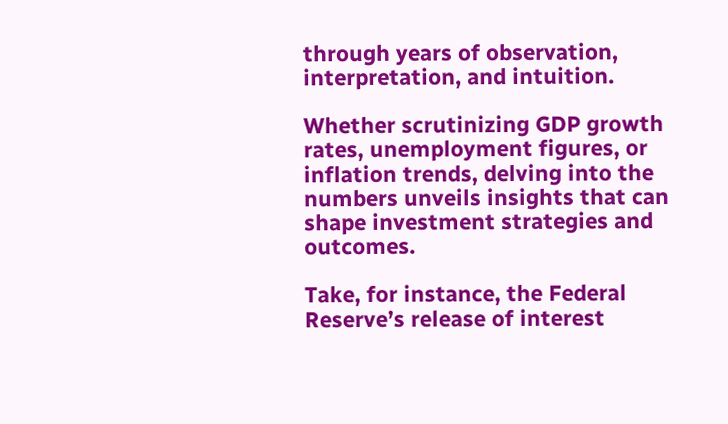through years of observation, interpretation, and intuition.

Whether scrutinizing GDP growth rates, unemployment figures, or inflation trends, delving into the numbers unveils insights that can shape investment strategies and outcomes.

Take, for instance, the Federal Reserve’s release of interest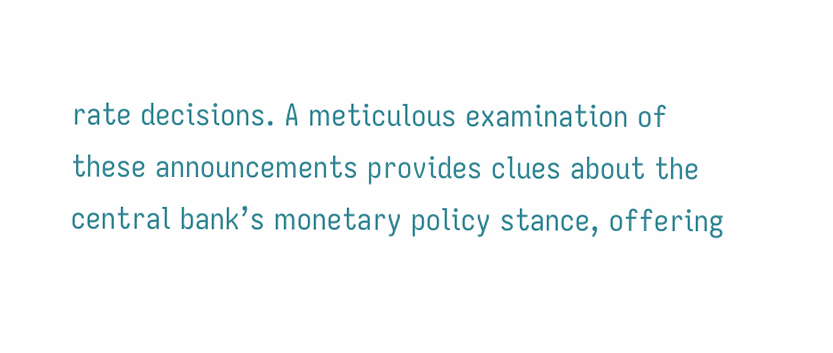rate decisions. A meticulous examination of these announcements provides clues about the central bank’s monetary policy stance, offering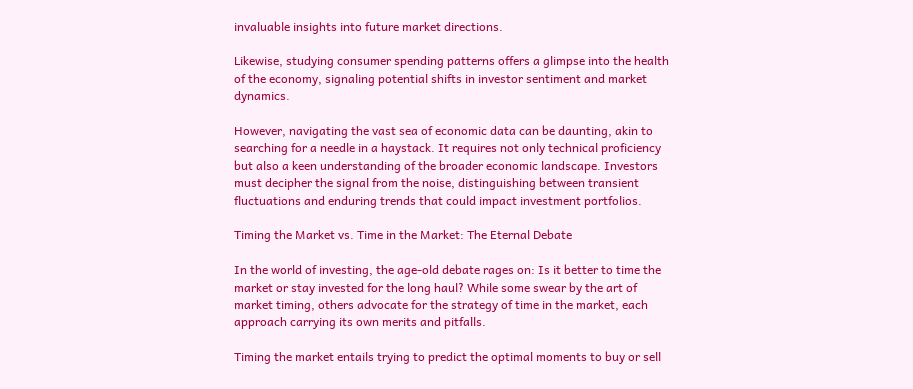invaluable insights into future market directions.

Likewise, studying consumer spending patterns offers a glimpse into the health of the economy, signaling potential shifts in investor sentiment and market dynamics.

However, navigating the vast sea of economic data can be daunting, akin to searching for a needle in a haystack. It requires not only technical proficiency but also a keen understanding of the broader economic landscape. Investors must decipher the signal from the noise, distinguishing between transient fluctuations and enduring trends that could impact investment portfolios.

Timing the Market vs. Time in the Market: The Eternal Debate

In the world of investing, the age-old debate rages on: Is it better to time the market or stay invested for the long haul? While some swear by the art of market timing, others advocate for the strategy of time in the market, each approach carrying its own merits and pitfalls.

Timing the market entails trying to predict the optimal moments to buy or sell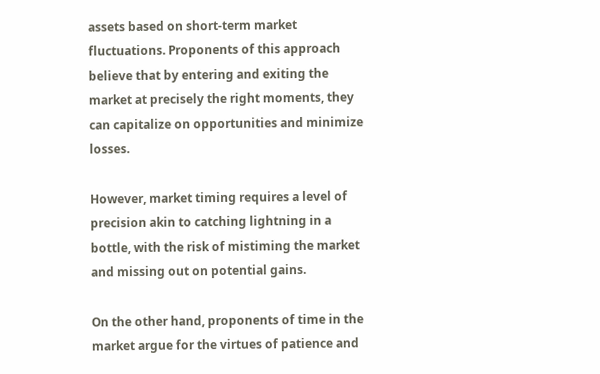assets based on short-term market fluctuations. Proponents of this approach believe that by entering and exiting the market at precisely the right moments, they can capitalize on opportunities and minimize losses.

However, market timing requires a level of precision akin to catching lightning in a bottle, with the risk of mistiming the market and missing out on potential gains.

On the other hand, proponents of time in the market argue for the virtues of patience and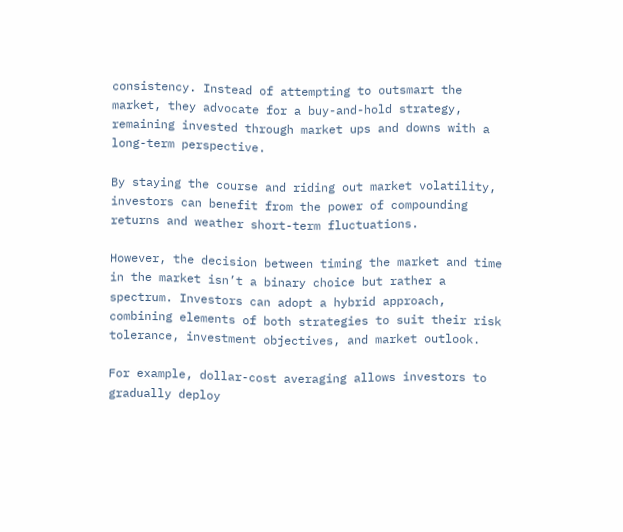consistency. Instead of attempting to outsmart the market, they advocate for a buy-and-hold strategy, remaining invested through market ups and downs with a long-term perspective.

By staying the course and riding out market volatility, investors can benefit from the power of compounding returns and weather short-term fluctuations.

However, the decision between timing the market and time in the market isn’t a binary choice but rather a spectrum. Investors can adopt a hybrid approach, combining elements of both strategies to suit their risk tolerance, investment objectives, and market outlook.

For example, dollar-cost averaging allows investors to gradually deploy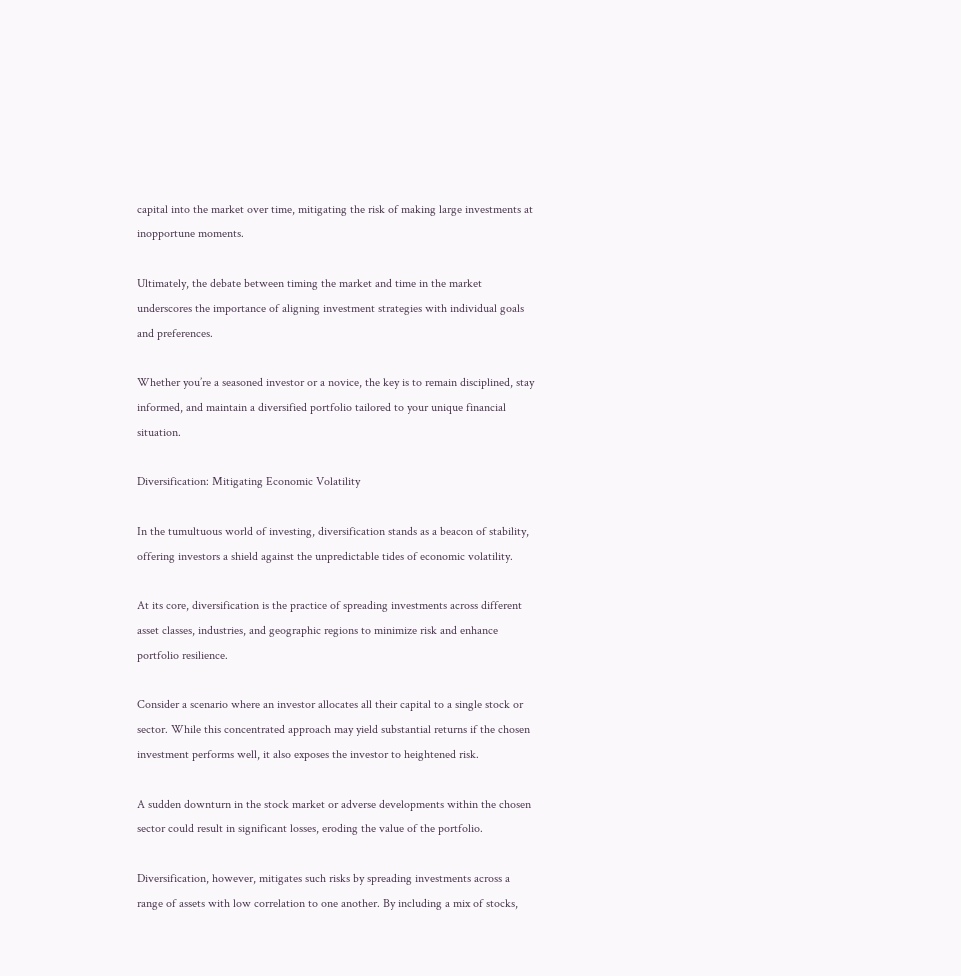capital into the market over time, mitigating the risk of making large investments at inopportune moments.

Ultimately, the debate between timing the market and time in the market underscores the importance of aligning investment strategies with individual goals and preferences.

Whether you’re a seasoned investor or a novice, the key is to remain disciplined, stay informed, and maintain a diversified portfolio tailored to your unique financial situation.

Diversification: Mitigating Economic Volatility

In the tumultuous world of investing, diversification stands as a beacon of stability, offering investors a shield against the unpredictable tides of economic volatility.

At its core, diversification is the practice of spreading investments across different asset classes, industries, and geographic regions to minimize risk and enhance portfolio resilience.

Consider a scenario where an investor allocates all their capital to a single stock or sector. While this concentrated approach may yield substantial returns if the chosen investment performs well, it also exposes the investor to heightened risk.

A sudden downturn in the stock market or adverse developments within the chosen sector could result in significant losses, eroding the value of the portfolio.

Diversification, however, mitigates such risks by spreading investments across a range of assets with low correlation to one another. By including a mix of stocks,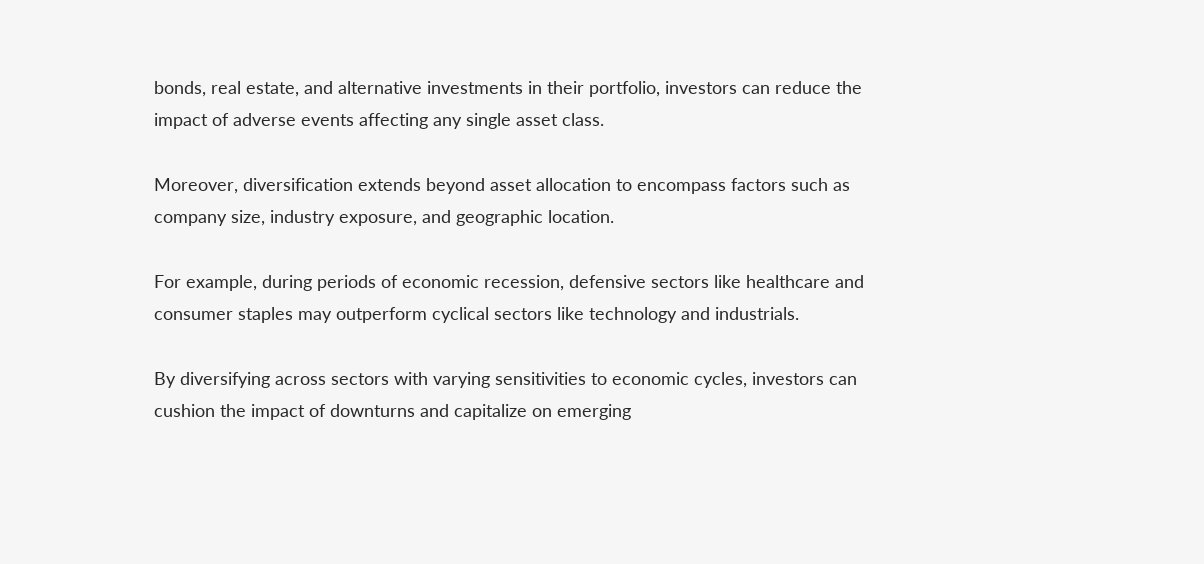bonds, real estate, and alternative investments in their portfolio, investors can reduce the impact of adverse events affecting any single asset class.

Moreover, diversification extends beyond asset allocation to encompass factors such as company size, industry exposure, and geographic location.

For example, during periods of economic recession, defensive sectors like healthcare and consumer staples may outperform cyclical sectors like technology and industrials.

By diversifying across sectors with varying sensitivities to economic cycles, investors can cushion the impact of downturns and capitalize on emerging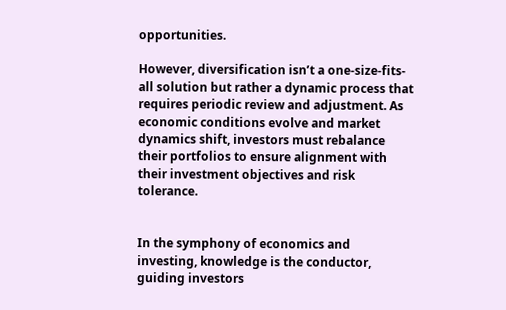opportunities.

However, diversification isn’t a one-size-fits-all solution but rather a dynamic process that requires periodic review and adjustment. As economic conditions evolve and market dynamics shift, investors must rebalance their portfolios to ensure alignment with their investment objectives and risk tolerance.


In the symphony of economics and investing, knowledge is the conductor, guiding investors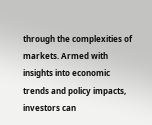through the complexities of markets. Armed with insights into economic trends and policy impacts, investors can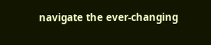navigate the ever-changing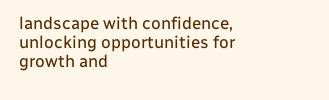landscape with confidence, unlocking opportunities for growth and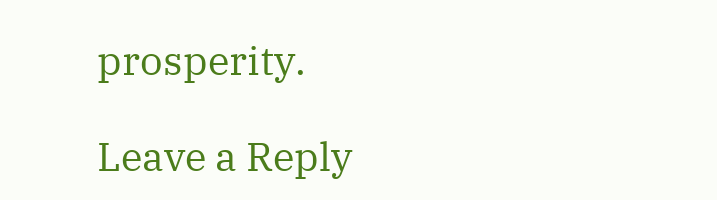prosperity.

Leave a Reply